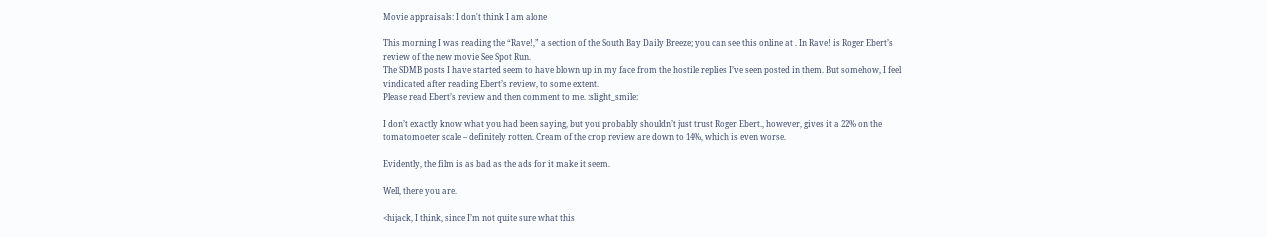Movie appraisals: I don't think I am alone

This morning I was reading the “Rave!,” a section of the South Bay Daily Breeze; you can see this online at . In Rave! is Roger Ebert’s review of the new movie See Spot Run.
The SDMB posts I have started seem to have blown up in my face from the hostile replies I’ve seen posted in them. But somehow, I feel vindicated after reading Ebert’s review, to some extent.
Please read Ebert’s review and then comment to me. :slight_smile:

I don’t exactly know what you had been saying, but you probably shouldn’t just trust Roger Ebert., however, gives it a 22% on the tomatomoeter scale – definitely rotten. Cream of the crop review are down to 14%, which is even worse.

Evidently, the film is as bad as the ads for it make it seem.

Well, there you are.

<hijack, I think, since I’m not quite sure what this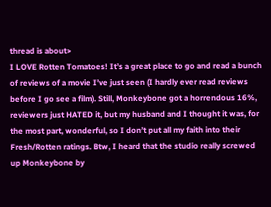thread is about>
I LOVE Rotten Tomatoes! It’s a great place to go and read a bunch of reviews of a movie I’ve just seen (I hardly ever read reviews before I go see a film). Still, Monkeybone got a horrendous 16%, reviewers just HATED it, but my husband and I thought it was, for the most part, wonderful, so I don’t put all my faith into their Fresh/Rotten ratings. Btw, I heard that the studio really screwed up Monkeybone by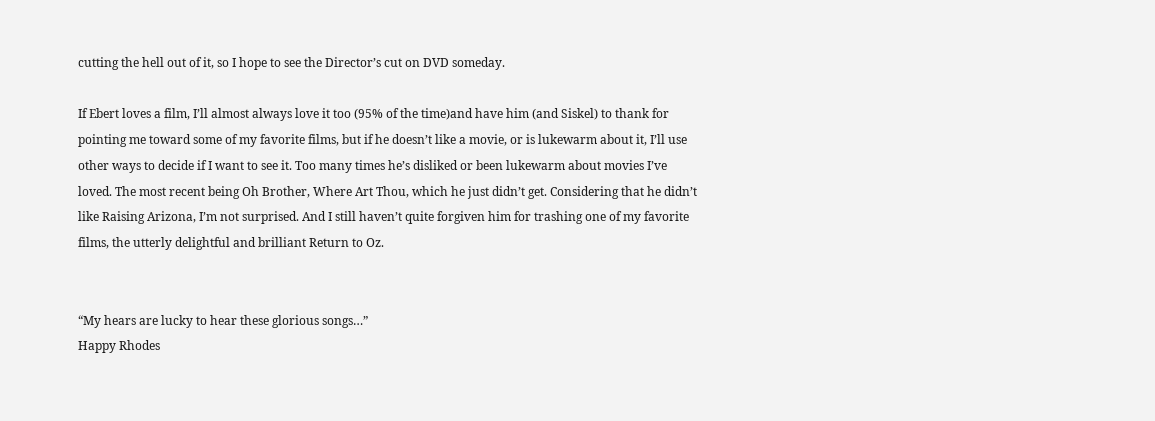cutting the hell out of it, so I hope to see the Director’s cut on DVD someday.

If Ebert loves a film, I’ll almost always love it too (95% of the time)and have him (and Siskel) to thank for pointing me toward some of my favorite films, but if he doesn’t like a movie, or is lukewarm about it, I’ll use other ways to decide if I want to see it. Too many times he’s disliked or been lukewarm about movies I’ve loved. The most recent being Oh Brother, Where Art Thou, which he just didn’t get. Considering that he didn’t like Raising Arizona, I’m not surprised. And I still haven’t quite forgiven him for trashing one of my favorite films, the utterly delightful and brilliant Return to Oz.


“My hears are lucky to hear these glorious songs…”
Happy Rhodes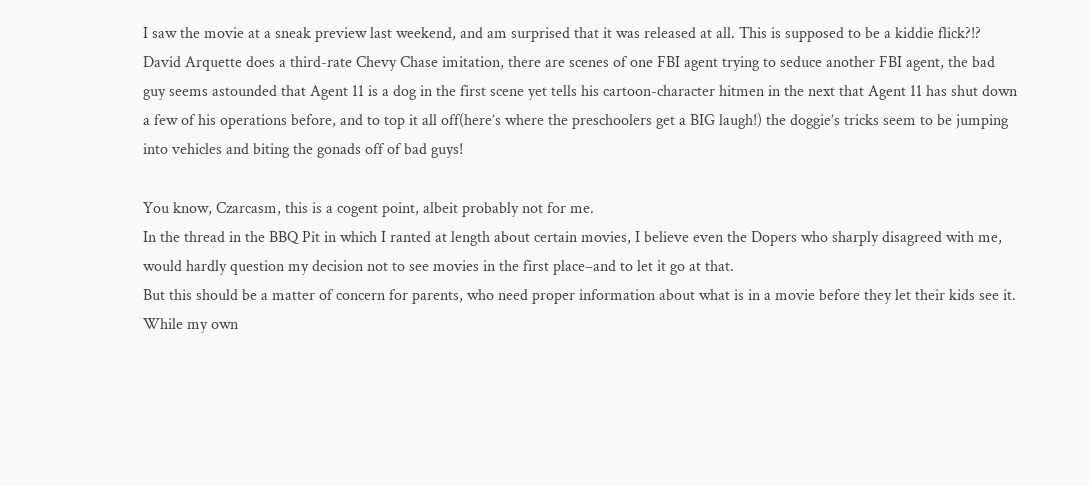I saw the movie at a sneak preview last weekend, and am surprised that it was released at all. This is supposed to be a kiddie flick?!?
David Arquette does a third-rate Chevy Chase imitation, there are scenes of one FBI agent trying to seduce another FBI agent, the bad guy seems astounded that Agent 11 is a dog in the first scene yet tells his cartoon-character hitmen in the next that Agent 11 has shut down a few of his operations before, and to top it all off(here’s where the preschoolers get a BIG laugh!) the doggie’s tricks seem to be jumping into vehicles and biting the gonads off of bad guys!

You know, Czarcasm, this is a cogent point, albeit probably not for me.
In the thread in the BBQ Pit in which I ranted at length about certain movies, I believe even the Dopers who sharply disagreed with me, would hardly question my decision not to see movies in the first place–and to let it go at that.
But this should be a matter of concern for parents, who need proper information about what is in a movie before they let their kids see it. While my own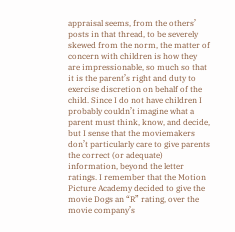appraisal seems, from the others’ posts in that thread, to be severely skewed from the norm, the matter of concern with children is how they are impressionable, so much so that it is the parent’s right and duty to exercise discretion on behalf of the child. Since I do not have children I probably couldn’t imagine what a parent must think, know, and decide, but I sense that the moviemakers don’t particularly care to give parents the correct (or adequate) information, beyond the letter ratings. I remember that the Motion Picture Academy decided to give the movie Dogs an “R” rating, over the movie company’s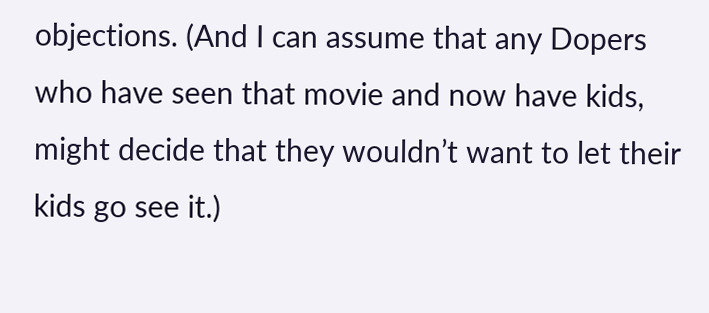objections. (And I can assume that any Dopers who have seen that movie and now have kids, might decide that they wouldn’t want to let their kids go see it.)